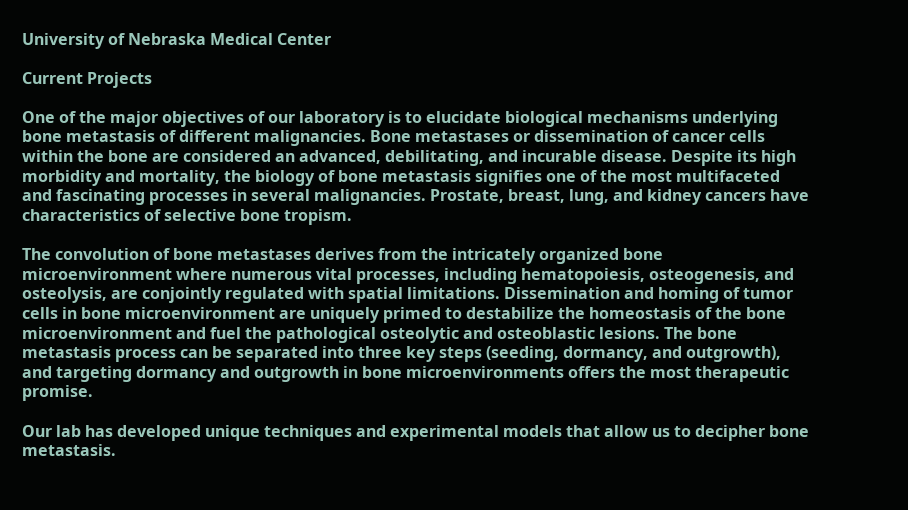University of Nebraska Medical Center

Current Projects

One of the major objectives of our laboratory is to elucidate biological mechanisms underlying bone metastasis of different malignancies. Bone metastases or dissemination of cancer cells within the bone are considered an advanced, debilitating, and incurable disease. Despite its high morbidity and mortality, the biology of bone metastasis signifies one of the most multifaceted and fascinating processes in several malignancies. Prostate, breast, lung, and kidney cancers have characteristics of selective bone tropism.

The convolution of bone metastases derives from the intricately organized bone microenvironment where numerous vital processes, including hematopoiesis, osteogenesis, and osteolysis, are conjointly regulated with spatial limitations. Dissemination and homing of tumor cells in bone microenvironment are uniquely primed to destabilize the homeostasis of the bone microenvironment and fuel the pathological osteolytic and osteoblastic lesions. The bone metastasis process can be separated into three key steps (seeding, dormancy, and outgrowth), and targeting dormancy and outgrowth in bone microenvironments offers the most therapeutic promise.

Our lab has developed unique techniques and experimental models that allow us to decipher bone metastasis.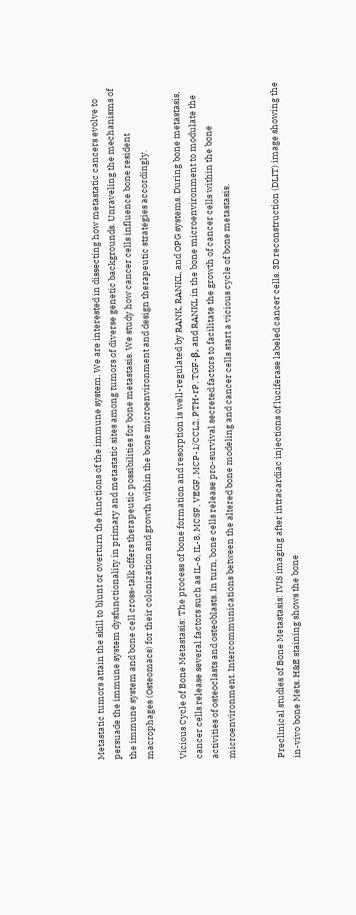Metastatic tumors attain the skill to blunt or overturn the functions of the immune system. We are interested in dissecting how metastatic cancers evolve to persuade the immune system dysfunctionality in primary and metastatic sites among tumors of diverse genetic backgrounds. Unraveling the mechanisms of the immune system and bone cell cross-talk offers therapeutic possibilities for bone metastasis. We study how cancer cells influence bone resident macrophages (Osteomacs) for their colonization and growth within the bone microenvironment and design therapeutic strategies accordingly.

Vicious Cycle of Bone Metastasis: The process of bone formation and resorption is well-regulated by RANK, RANKL, and OPG systems. During bone metastasis, cancer cells release several factors such as IL-6, IL-8, MCSF, VEGF, MCP-1/CCL2, PTH-rP, TGF-β, and RANKL in the bone microenvironment to modulate the activities of osteoclasts and osteoblasts. In turn, bone cells release pro-survival secreted factors to facilitate the growth of cancer cells within the bone microenvironment. Intercommunications between the altered bone modeling and cancer cells start a vicious cycle of bone metastasis.


Preclinical studies of Bone Metastasis: IVIS imaging after intracardiac injections of luciferase labeled cancer cells. 3D reconstruction (DLIT) image showing the in-vivo bone Mets. H&E staining shows the bone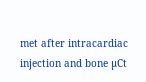met after intracardiac injection and bone µCt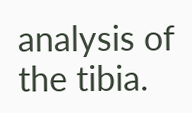analysis of the tibia.